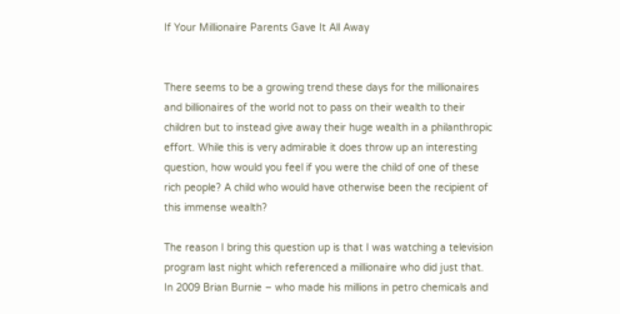If Your Millionaire Parents Gave It All Away


There seems to be a growing trend these days for the millionaires and billionaires of the world not to pass on their wealth to their children but to instead give away their huge wealth in a philanthropic effort. While this is very admirable it does throw up an interesting question, how would you feel if you were the child of one of these rich people? A child who would have otherwise been the recipient of this immense wealth?

The reason I bring this question up is that I was watching a television program last night which referenced a millionaire who did just that. In 2009 Brian Burnie – who made his millions in petro chemicals and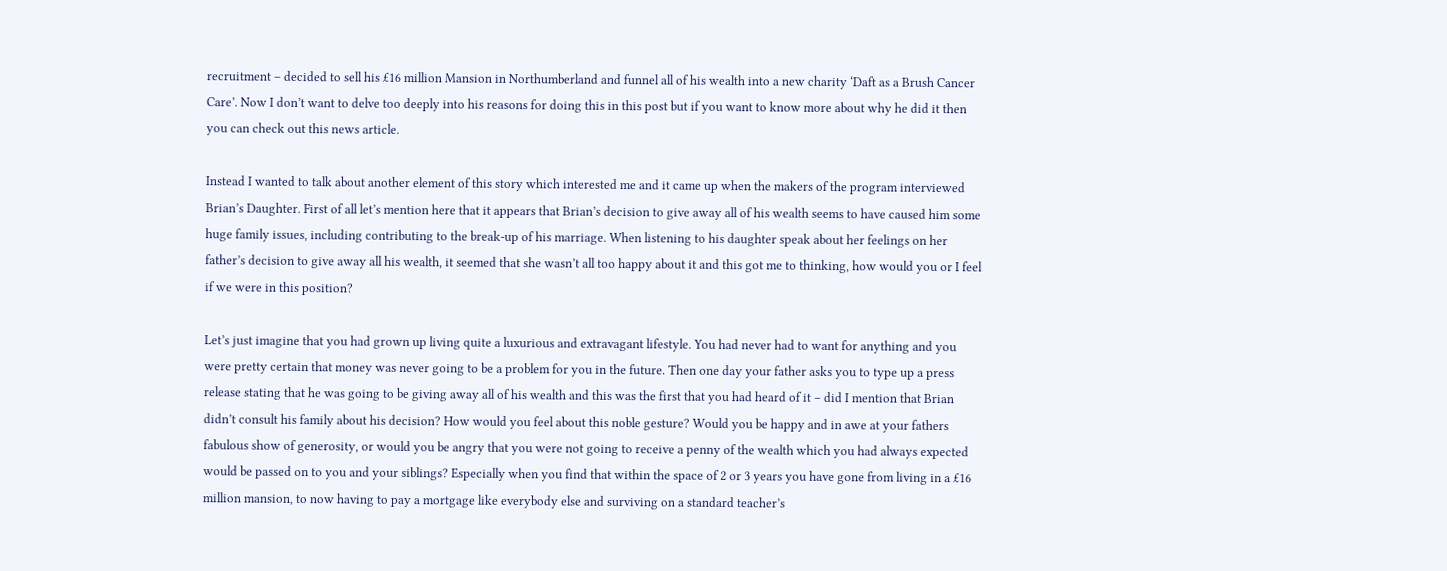recruitment – decided to sell his £16 million Mansion in Northumberland and funnel all of his wealth into a new charity ‘Daft as a Brush Cancer Care’. Now I don’t want to delve too deeply into his reasons for doing this in this post but if you want to know more about why he did it then you can check out this news article.

Instead I wanted to talk about another element of this story which interested me and it came up when the makers of the program interviewed Brian’s Daughter. First of all let’s mention here that it appears that Brian’s decision to give away all of his wealth seems to have caused him some huge family issues, including contributing to the break-up of his marriage. When listening to his daughter speak about her feelings on her father’s decision to give away all his wealth, it seemed that she wasn’t all too happy about it and this got me to thinking, how would you or I feel if we were in this position?

Let’s just imagine that you had grown up living quite a luxurious and extravagant lifestyle. You had never had to want for anything and you were pretty certain that money was never going to be a problem for you in the future. Then one day your father asks you to type up a press release stating that he was going to be giving away all of his wealth and this was the first that you had heard of it – did I mention that Brian didn’t consult his family about his decision? How would you feel about this noble gesture? Would you be happy and in awe at your fathers fabulous show of generosity, or would you be angry that you were not going to receive a penny of the wealth which you had always expected would be passed on to you and your siblings? Especially when you find that within the space of 2 or 3 years you have gone from living in a £16 million mansion, to now having to pay a mortgage like everybody else and surviving on a standard teacher’s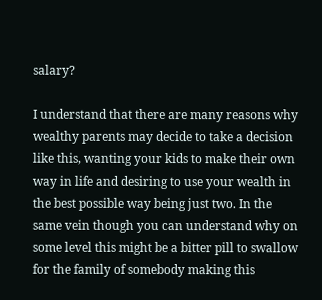salary?

I understand that there are many reasons why wealthy parents may decide to take a decision like this, wanting your kids to make their own way in life and desiring to use your wealth in the best possible way being just two. In the same vein though you can understand why on some level this might be a bitter pill to swallow for the family of somebody making this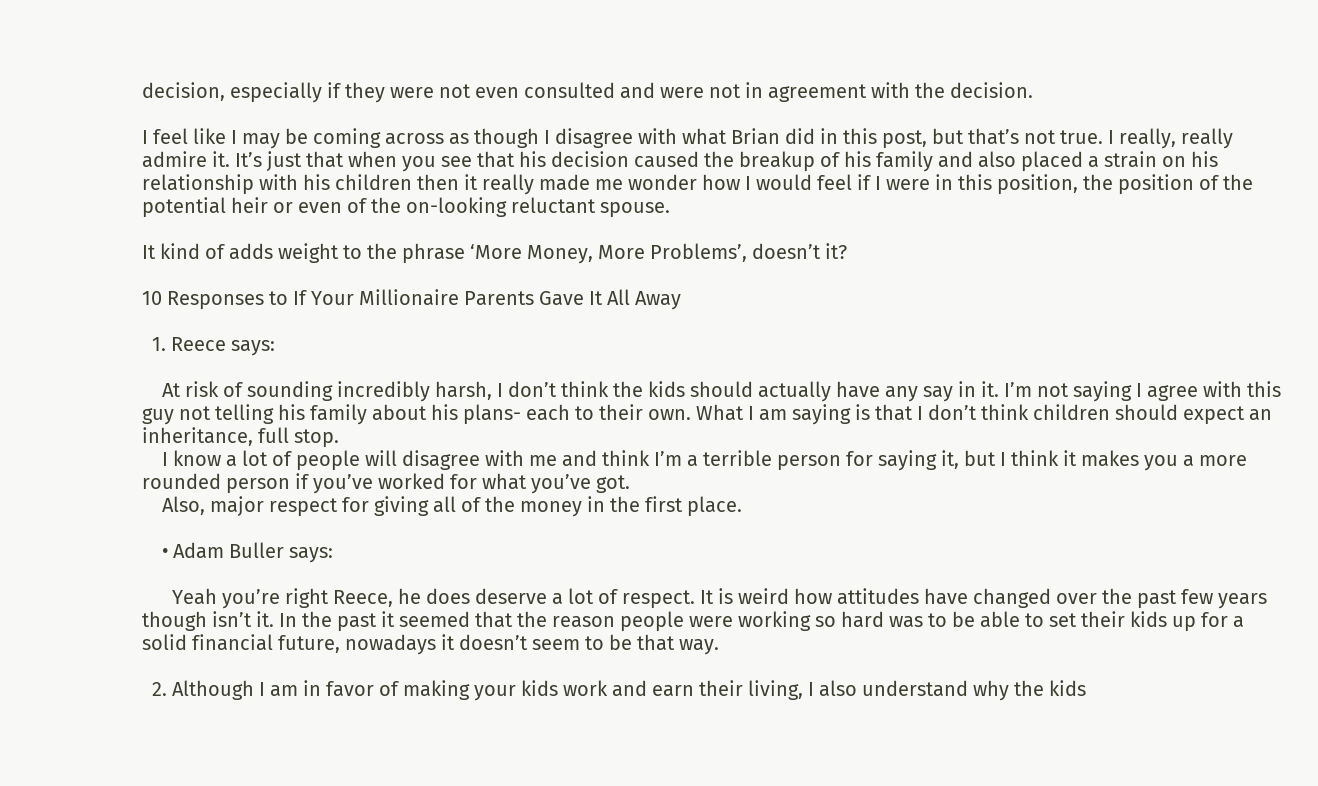decision, especially if they were not even consulted and were not in agreement with the decision.

I feel like I may be coming across as though I disagree with what Brian did in this post, but that’s not true. I really, really admire it. It’s just that when you see that his decision caused the breakup of his family and also placed a strain on his relationship with his children then it really made me wonder how I would feel if I were in this position, the position of the potential heir or even of the on-looking reluctant spouse.

It kind of adds weight to the phrase ‘More Money, More Problems’, doesn’t it?

10 Responses to If Your Millionaire Parents Gave It All Away

  1. Reece says:

    At risk of sounding incredibly harsh, I don’t think the kids should actually have any say in it. I’m not saying I agree with this guy not telling his family about his plans- each to their own. What I am saying is that I don’t think children should expect an inheritance, full stop.
    I know a lot of people will disagree with me and think I’m a terrible person for saying it, but I think it makes you a more rounded person if you’ve worked for what you’ve got.
    Also, major respect for giving all of the money in the first place.

    • Adam Buller says:

      Yeah you’re right Reece, he does deserve a lot of respect. It is weird how attitudes have changed over the past few years though isn’t it. In the past it seemed that the reason people were working so hard was to be able to set their kids up for a solid financial future, nowadays it doesn’t seem to be that way.

  2. Although I am in favor of making your kids work and earn their living, I also understand why the kids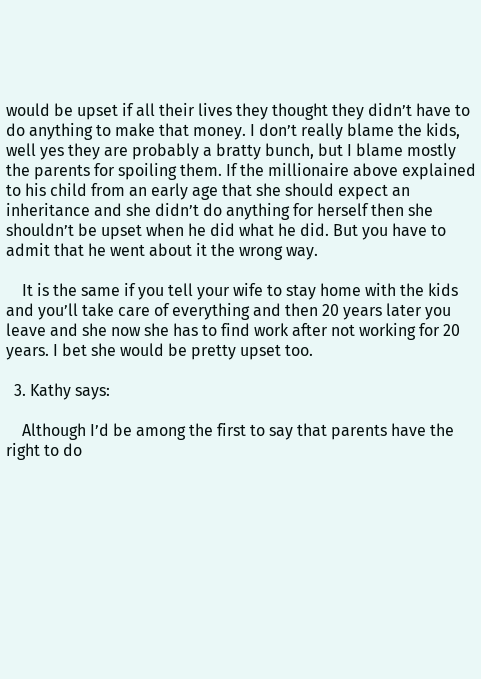would be upset if all their lives they thought they didn’t have to do anything to make that money. I don’t really blame the kids, well yes they are probably a bratty bunch, but I blame mostly the parents for spoiling them. If the millionaire above explained to his child from an early age that she should expect an inheritance and she didn’t do anything for herself then she shouldn’t be upset when he did what he did. But you have to admit that he went about it the wrong way.

    It is the same if you tell your wife to stay home with the kids and you’ll take care of everything and then 20 years later you leave and she now she has to find work after not working for 20 years. I bet she would be pretty upset too.

  3. Kathy says:

    Although I’d be among the first to say that parents have the right to do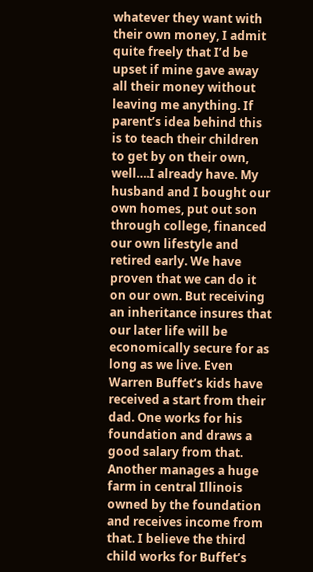whatever they want with their own money, I admit quite freely that I’d be upset if mine gave away all their money without leaving me anything. If parent’s idea behind this is to teach their children to get by on their own, well….I already have. My husband and I bought our own homes, put out son through college, financed our own lifestyle and retired early. We have proven that we can do it on our own. But receiving an inheritance insures that our later life will be economically secure for as long as we live. Even Warren Buffet’s kids have received a start from their dad. One works for his foundation and draws a good salary from that. Another manages a huge farm in central Illinois owned by the foundation and receives income from that. I believe the third child works for Buffet’s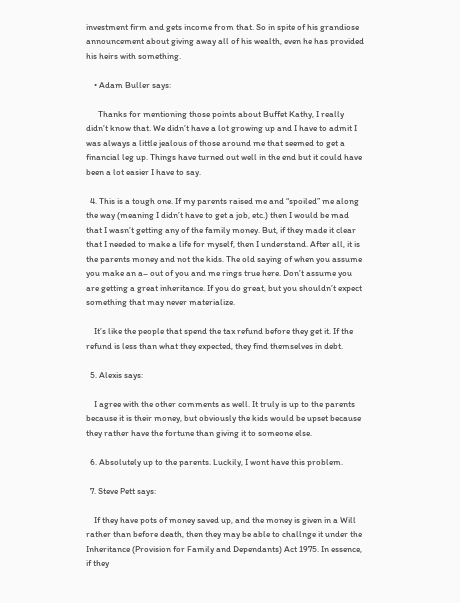investment firm and gets income from that. So in spite of his grandiose announcement about giving away all of his wealth, even he has provided his heirs with something.

    • Adam Buller says:

      Thanks for mentioning those points about Buffet Kathy, I really didn’t know that. We didn’t have a lot growing up and I have to admit I was always a little jealous of those around me that seemed to get a financial leg up. Things have turned out well in the end but it could have been a lot easier I have to say.

  4. This is a tough one. If my parents raised me and “spoiled” me along the way (meaning I didn’t have to get a job, etc.) then I would be mad that I wasn’t getting any of the family money. But, if they made it clear that I needed to make a life for myself, then I understand. After all, it is the parents money and not the kids. The old saying of when you assume you make an a– out of you and me rings true here. Don’t assume you are getting a great inheritance. If you do great, but you shouldn’t expect something that may never materialize.

    It’s like the people that spend the tax refund before they get it. If the refund is less than what they expected, they find themselves in debt.

  5. Alexis says:

    I agree with the other comments as well. It truly is up to the parents because it is their money, but obviously the kids would be upset because they rather have the fortune than giving it to someone else.

  6. Absolutely up to the parents. Luckily, I wont have this problem.

  7. Steve Pett says:

    If they have pots of money saved up, and the money is given in a Will rather than before death, then they may be able to challnge it under the Inheritance (Provision for Family and Dependants) Act 1975. In essence, if they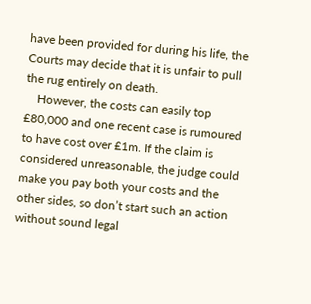have been provided for during his life, the Courts may decide that it is unfair to pull the rug entirely on death.
    However, the costs can easily top £80,000 and one recent case is rumoured to have cost over £1m. If the claim is considered unreasonable, the judge could make you pay both your costs and the other sides, so don’t start such an action without sound legal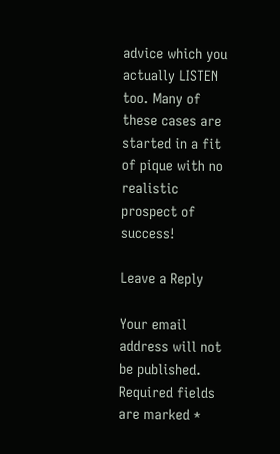advice which you actually LISTEN too. Many of these cases are started in a fit of pique with no realistic prospect of success!

Leave a Reply

Your email address will not be published. Required fields are marked *